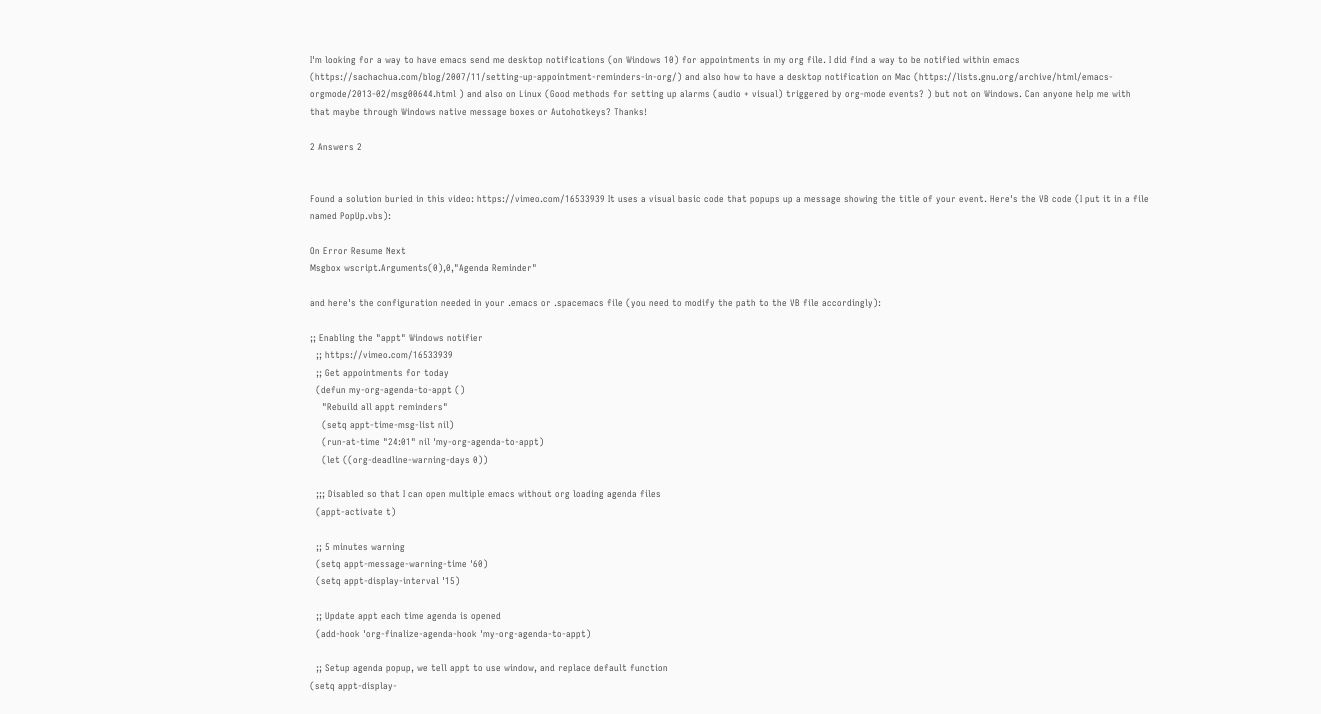I'm looking for a way to have emacs send me desktop notifications (on Windows 10) for appointments in my org file. I did find a way to be notified within emacs (https://sachachua.com/blog/2007/11/setting-up-appointment-reminders-in-org/) and also how to have a desktop notification on Mac (https://lists.gnu.org/archive/html/emacs-orgmode/2013-02/msg00644.html ) and also on Linux (Good methods for setting up alarms (audio + visual) triggered by org-mode events? ) but not on Windows. Can anyone help me with that maybe through Windows native message boxes or Autohotkeys? Thanks!

2 Answers 2


Found a solution buried in this video: https://vimeo.com/16533939 It uses a visual basic code that popups up a message showing the title of your event. Here's the VB code (I put it in a file named PopUp.vbs):

On Error Resume Next
Msgbox wscript.Arguments(0),0,"Agenda Reminder"

and here's the configuration needed in your .emacs or .spacemacs file (you need to modify the path to the VB file accordingly):

;; Enabling the "appt" Windows notifier
  ;; https://vimeo.com/16533939
  ;; Get appointments for today
  (defun my-org-agenda-to-appt ()
    "Rebuild all appt reminders"
    (setq appt-time-msg-list nil)
    (run-at-time "24:01" nil 'my-org-agenda-to-appt)
    (let ((org-deadline-warning-days 0))

  ;;; Disabled so that I can open multiple emacs without org loading agenda files
  (appt-activate t)

  ;; 5 minutes warning
  (setq appt-message-warning-time '60)
  (setq appt-display-interval '15)

  ;; Update appt each time agenda is opened
  (add-hook 'org-finalize-agenda-hook 'my-org-agenda-to-appt)

  ;; Setup agenda popup, we tell appt to use window, and replace default function
(setq appt-display-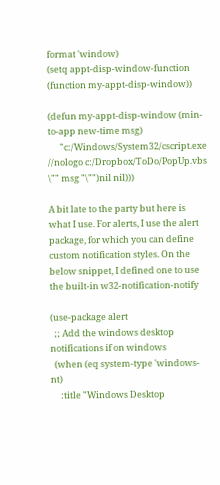format 'window)
(setq appt-disp-window-function (function my-appt-disp-window))

(defun my-appt-disp-window (min-to-app new-time msg)
      "c:/Windows/System32/cscript.exe //nologo c:/Dropbox/ToDo/PopUp.vbs \"" msg "\"")nil nil)))

A bit late to the party but here is what I use. For alerts, I use the alert package, for which you can define custom notification styles. On the below snippet, I defined one to use the built-in w32-notification-notify

(use-package alert
  ;; Add the windows desktop notifications if on windows
  (when (eq system-type 'windows-nt)
     :title "Windows Desktop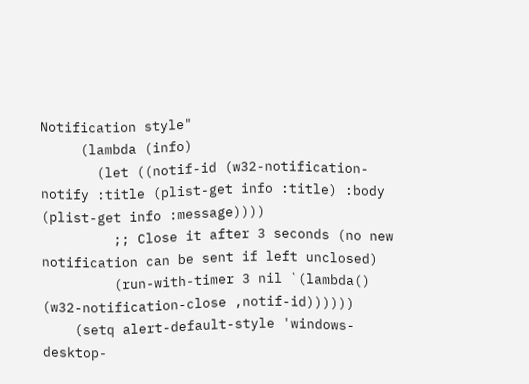Notification style"
     (lambda (info)
       (let ((notif-id (w32-notification-notify :title (plist-get info :title) :body (plist-get info :message))))
         ;; Close it after 3 seconds (no new notification can be sent if left unclosed)
         (run-with-timer 3 nil `(lambda() (w32-notification-close ,notif-id))))))
    (setq alert-default-style 'windows-desktop-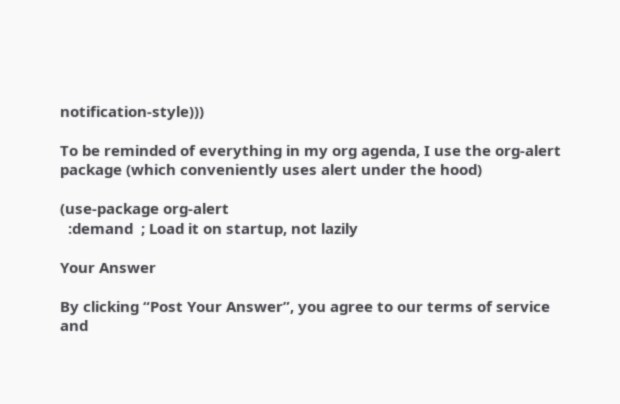notification-style)))

To be reminded of everything in my org agenda, I use the org-alert package (which conveniently uses alert under the hood)

(use-package org-alert
  :demand  ; Load it on startup, not lazily

Your Answer

By clicking “Post Your Answer”, you agree to our terms of service and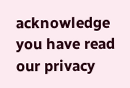acknowledge you have read our privacy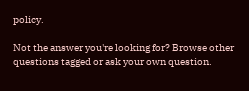policy.

Not the answer you're looking for? Browse other questions tagged or ask your own question.